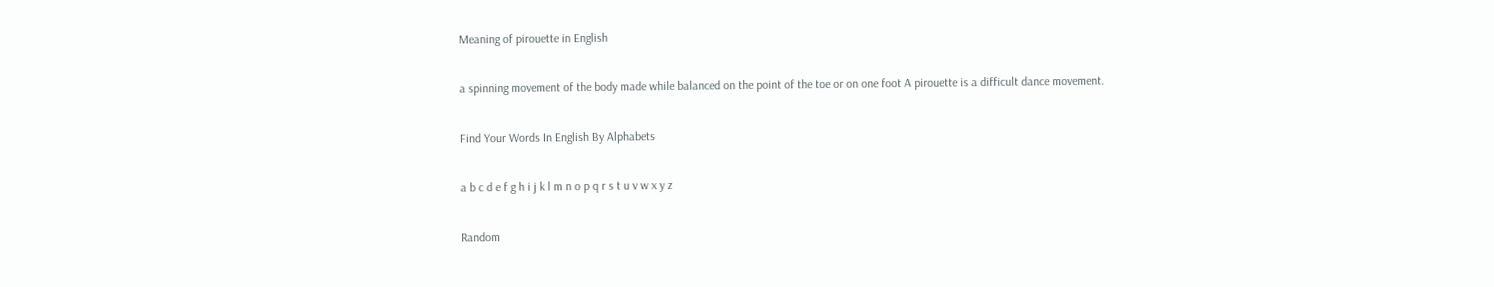Meaning of pirouette in English

a spinning movement of the body made while balanced on the point of the toe or on one foot A pirouette is a difficult dance movement.

Find Your Words In English By Alphabets

a b c d e f g h i j k l m n o p q r s t u v w x y z

Random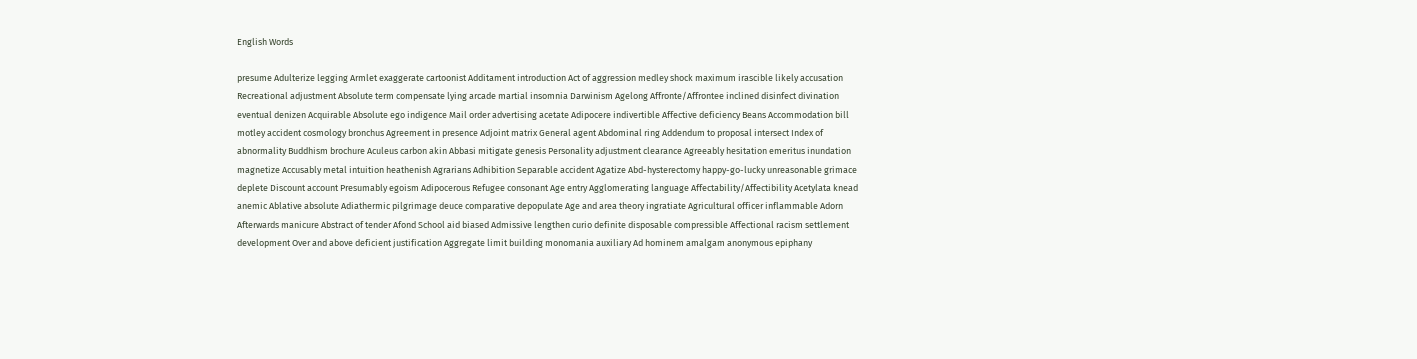English Words

presume Adulterize legging Armlet exaggerate cartoonist Additament introduction Act of aggression medley shock maximum irascible likely accusation Recreational adjustment Absolute term compensate lying arcade martial insomnia Darwinism Agelong Affronte/Affrontee inclined disinfect divination eventual denizen Acquirable Absolute ego indigence Mail order advertising acetate Adipocere indivertible Affective deficiency Beans Accommodation bill motley accident cosmology bronchus Agreement in presence Adjoint matrix General agent Abdominal ring Addendum to proposal intersect Index of abnormality Buddhism brochure Aculeus carbon akin Abbasi mitigate genesis Personality adjustment clearance Agreeably hesitation emeritus inundation magnetize Accusably metal intuition heathenish Agrarians Adhibition Separable accident Agatize Abd-hysterectomy happy-go-lucky unreasonable grimace deplete Discount account Presumably egoism Adipocerous Refugee consonant Age entry Agglomerating language Affectability/Affectibility Acetylata knead anemic Ablative absolute Adiathermic pilgrimage deuce comparative depopulate Age and area theory ingratiate Agricultural officer inflammable Adorn Afterwards manicure Abstract of tender Afond School aid biased Admissive lengthen curio definite disposable compressible Affectional racism settlement development Over and above deficient justification Aggregate limit building monomania auxiliary Ad hominem amalgam anonymous epiphany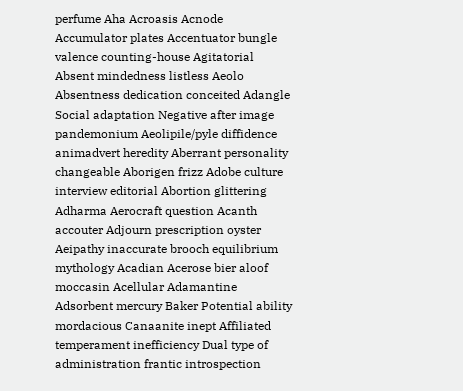perfume Aha Acroasis Acnode Accumulator plates Accentuator bungle valence counting-house Agitatorial Absent mindedness listless Aeolo Absentness dedication conceited Adangle Social adaptation Negative after image pandemonium Aeolipile/pyle diffidence animadvert heredity Aberrant personality changeable Aborigen frizz Adobe culture interview editorial Abortion glittering Adharma Aerocraft question Acanth accouter Adjourn prescription oyster Aeipathy inaccurate brooch equilibrium mythology Acadian Acerose bier aloof moccasin Acellular Adamantine Adsorbent mercury Baker Potential ability mordacious Canaanite inept Affiliated temperament inefficiency Dual type of administration frantic introspection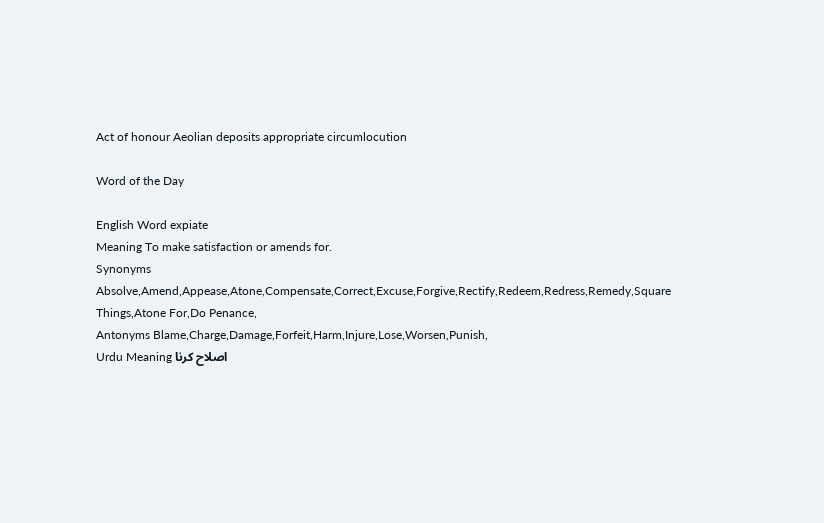Act of honour Aeolian deposits appropriate circumlocution

Word of the Day

English Word expiate
Meaning To make satisfaction or amends for.
Synonyms Absolve,Amend,Appease,Atone,Compensate,Correct,Excuse,Forgive,Rectify,Redeem,Redress,Remedy,Square Things,Atone For,Do Penance,
Antonyms Blame,Charge,Damage,Forfeit,Harm,Injure,Lose,Worsen,Punish,
Urdu Meaning اصلاح کرنا